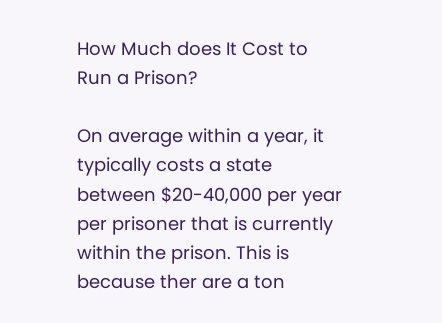How Much does It Cost to Run a Prison?

On average within a year, it typically costs a state between $20-40,000 per year per prisoner that is currently within the prison. This is because ther are a ton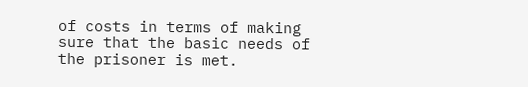of costs in terms of making sure that the basic needs of the prisoner is met.